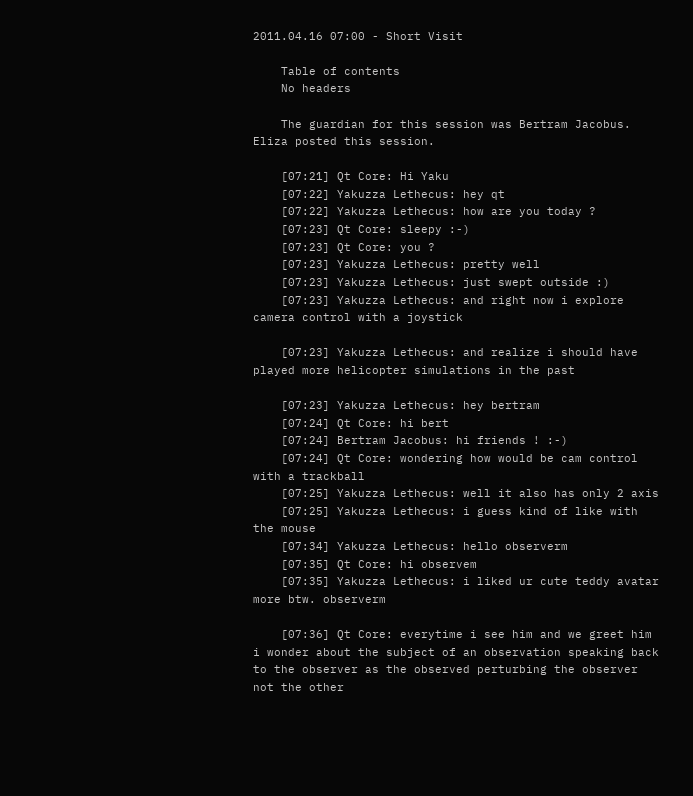2011.04.16 07:00 - Short Visit

    Table of contents
    No headers

    The guardian for this session was Bertram Jacobus. Eliza posted this session.

    [07:21] Qt Core: Hi Yaku
    [07:22] Yakuzza Lethecus: hey qt
    [07:22] Yakuzza Lethecus: how are you today ?
    [07:23] Qt Core: sleepy :-)
    [07:23] Qt Core: you ?
    [07:23] Yakuzza Lethecus: pretty well
    [07:23] Yakuzza Lethecus: just swept outside :)
    [07:23] Yakuzza Lethecus: and right now i explore camera control with a joystick

    [07:23] Yakuzza Lethecus: and realize i should have played more helicopter simulations in the past

    [07:23] Yakuzza Lethecus: hey bertram
    [07:24] Qt Core: hi bert
    [07:24] Bertram Jacobus: hi friends ! :-)
    [07:24] Qt Core: wondering how would be cam control with a trackball
    [07:25] Yakuzza Lethecus: well it also has only 2 axis
    [07:25] Yakuzza Lethecus: i guess kind of like with the mouse
    [07:34] Yakuzza Lethecus: hello observerm
    [07:35] Qt Core: hi observem
    [07:35] Yakuzza Lethecus: i liked ur cute teddy avatar more btw. observerm

    [07:36] Qt Core: everytime i see him and we greet him i wonder about the subject of an observation speaking back to the observer as the observed perturbing the observer not the other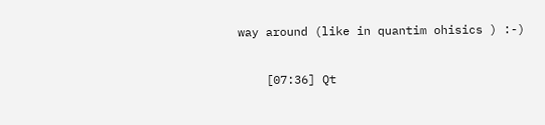way around (like in quantim ohisics ) :-)

    [07:36] Qt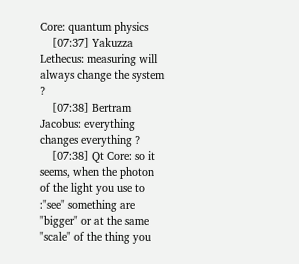Core: quantum physics
    [07:37] Yakuzza Lethecus: measuring will always change the system ?
    [07:38] Bertram Jacobus: everything changes everything ?
    [07:38] Qt Core: so it seems, when the photon of the light you use to :"see" something are "bigger" or at the same "scale" of the thing you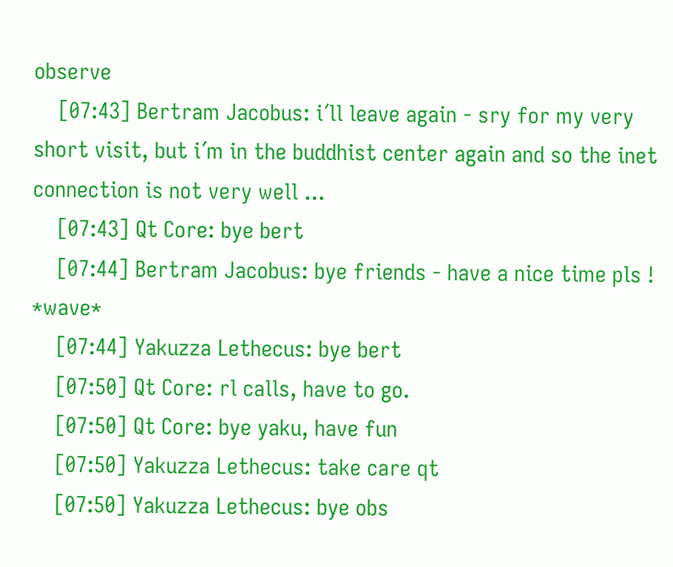observe
    [07:43] Bertram Jacobus: i´ll leave again - sry for my very short visit, but i´m in the buddhist center again and so the inet connection is not very well ...
    [07:43] Qt Core: bye bert
    [07:44] Bertram Jacobus: bye friends - have a nice time pls ! *wave*
    [07:44] Yakuzza Lethecus: bye bert
    [07:50] Qt Core: rl calls, have to go.
    [07:50] Qt Core: bye yaku, have fun
    [07:50] Yakuzza Lethecus: take care qt
    [07:50] Yakuzza Lethecus: bye obs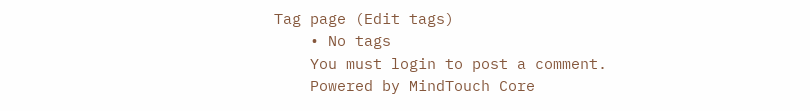Tag page (Edit tags)
    • No tags
    You must login to post a comment.
    Powered by MindTouch Core